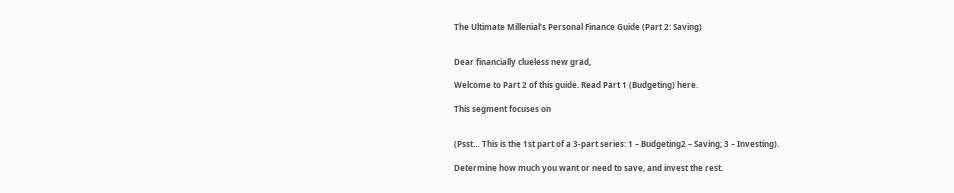The Ultimate Millenial’s Personal Finance Guide (Part 2: Saving)


Dear financially clueless new grad,

Welcome to Part 2 of this guide. Read Part 1 (Budgeting) here.

This segment focuses on


(Psst… This is the 1st part of a 3-part series: 1 – Budgeting2 – Saving; 3 – Investing).

Determine how much you want or need to save, and invest the rest.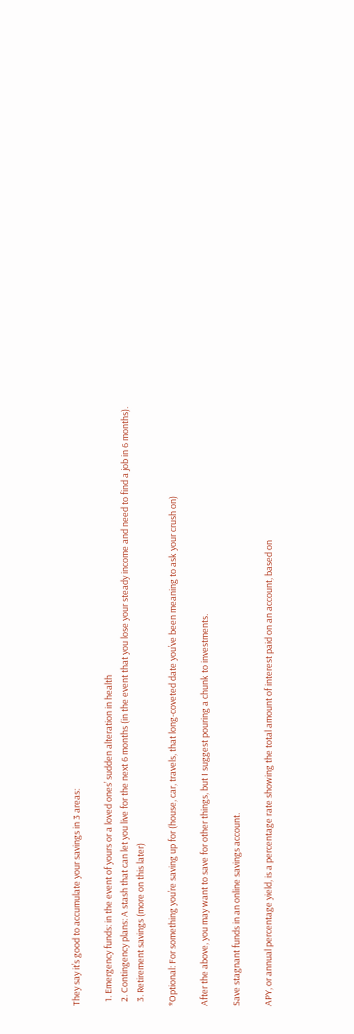They say it’s good to accumulate your savings in 3 areas:

  1. Emergency funds: in the event of yours or a loved ones’ sudden alteration in health
  2. Contingency plans: A stash that can let you live for the next 6 months (in the event that you lose your steady income and need to find a job in 6 months).
  3. Retirement savings (more on this later)

*Optional: For something you’re saving up for (house, car, travels, that long-coveted date you’ve been meaning to ask your crush on)

After the above, you may want to save for other things, but I suggest pouring a chunk to investments.

Save stagnant funds in an online savings account.

APY, or annual percentage yield, is a percentage rate showing the total amount of interest paid on an account, based on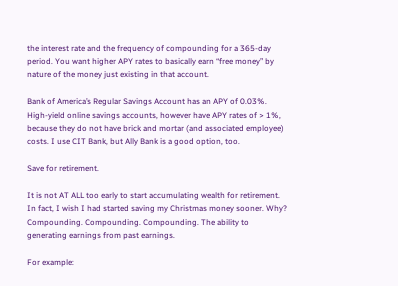the interest rate and the frequency of compounding for a 365-day period. You want higher APY rates to basically earn “free money” by nature of the money just existing in that account.

Bank of America’s Regular Savings Account has an APY of 0.03%. High-yield online savings accounts, however have APY rates of > 1%, because they do not have brick and mortar (and associated employee) costs. I use CIT Bank, but Ally Bank is a good option, too.

Save for retirement.

It is not AT ALL too early to start accumulating wealth for retirement. In fact, I wish I had started saving my Christmas money sooner. Why? Compounding. Compounding. Compounding. The ability to generating earnings from past earnings.

For example: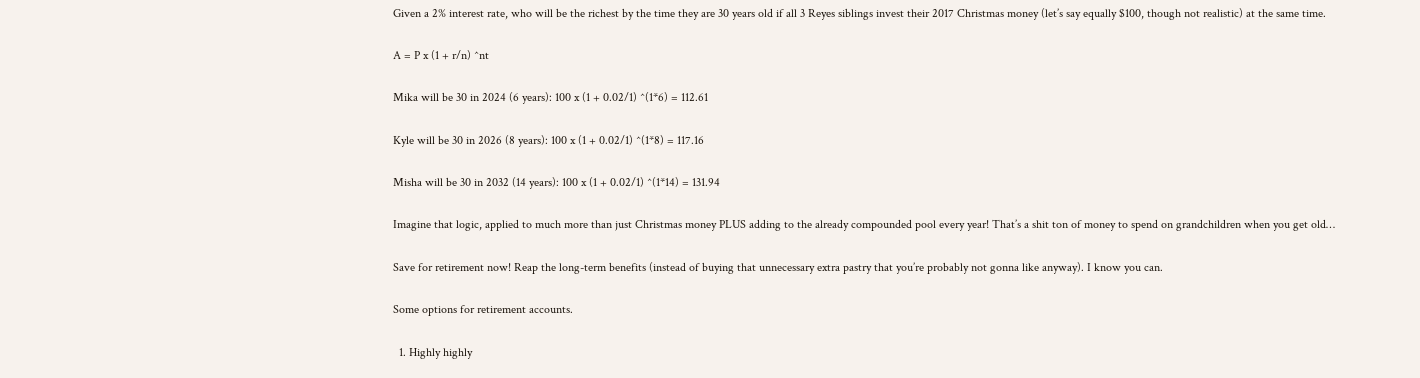Given a 2% interest rate, who will be the richest by the time they are 30 years old if all 3 Reyes siblings invest their 2017 Christmas money (let’s say equally $100, though not realistic) at the same time.

A = P x (1 + r/n) ^nt

Mika will be 30 in 2024 (6 years): 100 x (1 + 0.02/1) ^(1*6) = 112.61

Kyle will be 30 in 2026 (8 years): 100 x (1 + 0.02/1) ^(1*8) = 117.16

Misha will be 30 in 2032 (14 years): 100 x (1 + 0.02/1) ^(1*14) = 131.94

Imagine that logic, applied to much more than just Christmas money PLUS adding to the already compounded pool every year! That’s a shit ton of money to spend on grandchildren when you get old…

Save for retirement now! Reap the long-term benefits (instead of buying that unnecessary extra pastry that you’re probably not gonna like anyway). I know you can.

Some options for retirement accounts.

  1. Highly highly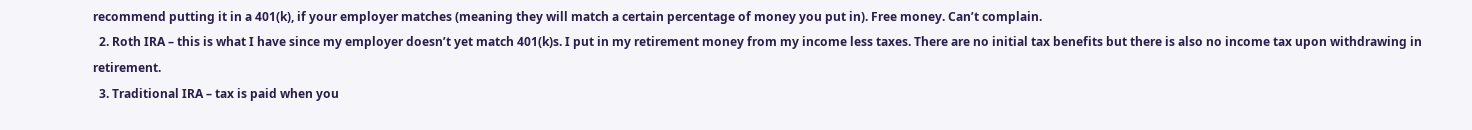recommend putting it in a 401(k), if your employer matches (meaning they will match a certain percentage of money you put in). Free money. Can’t complain.
  2. Roth IRA – this is what I have since my employer doesn’t yet match 401(k)s. I put in my retirement money from my income less taxes. There are no initial tax benefits but there is also no income tax upon withdrawing in retirement.
  3. Traditional IRA – tax is paid when you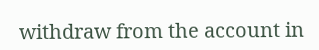withdraw from the account in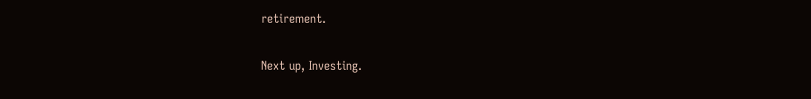retirement.

Next up, Investing.